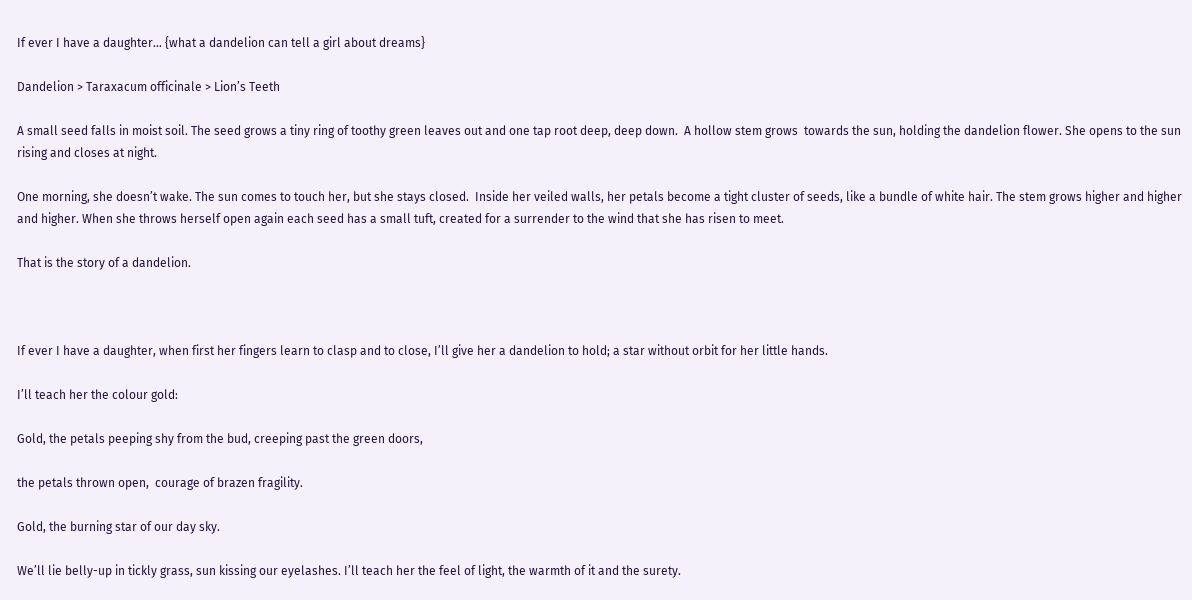If ever I have a daughter… {what a dandelion can tell a girl about dreams}

Dandelion > Taraxacum officinale > Lion’s Teeth

A small seed falls in moist soil. The seed grows a tiny ring of toothy green leaves out and one tap root deep, deep down.  A hollow stem grows  towards the sun, holding the dandelion flower. She opens to the sun rising and closes at night.

One morning, she doesn’t wake. The sun comes to touch her, but she stays closed.  Inside her veiled walls, her petals become a tight cluster of seeds, like a bundle of white hair. The stem grows higher and higher and higher. When she throws herself open again each seed has a small tuft, created for a surrender to the wind that she has risen to meet.

That is the story of a dandelion.



If ever I have a daughter, when first her fingers learn to clasp and to close, I’ll give her a dandelion to hold; a star without orbit for her little hands.

I’ll teach her the colour gold:

Gold, the petals peeping shy from the bud, creeping past the green doors,

the petals thrown open,  courage of brazen fragility.

Gold, the burning star of our day sky.

We’ll lie belly-up in tickly grass, sun kissing our eyelashes. I’ll teach her the feel of light, the warmth of it and the surety.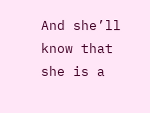And she’ll know that she is a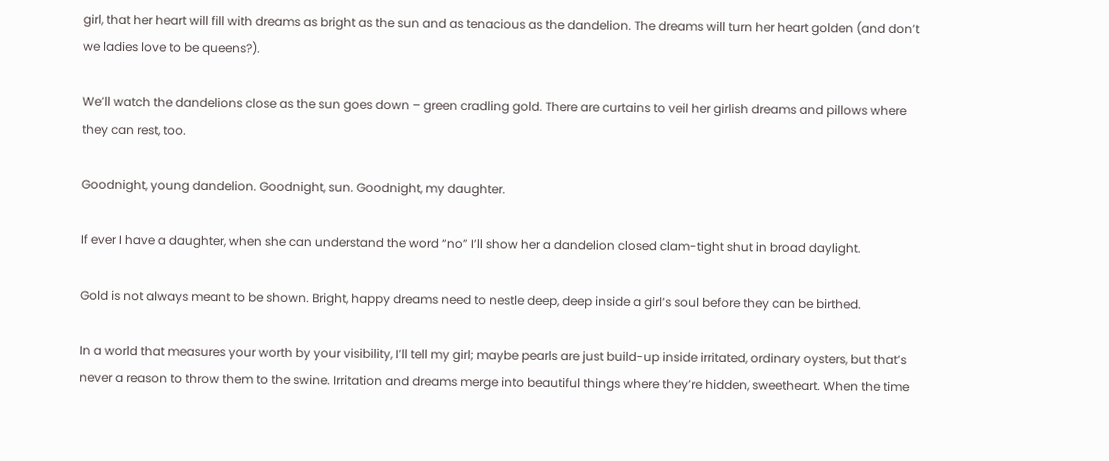girl, that her heart will fill with dreams as bright as the sun and as tenacious as the dandelion. The dreams will turn her heart golden (and don’t we ladies love to be queens?).

We’ll watch the dandelions close as the sun goes down – green cradling gold. There are curtains to veil her girlish dreams and pillows where they can rest, too.

Goodnight, young dandelion. Goodnight, sun. Goodnight, my daughter.

If ever I have a daughter, when she can understand the word “no” I’ll show her a dandelion closed clam-tight shut in broad daylight.

Gold is not always meant to be shown. Bright, happy dreams need to nestle deep, deep inside a girl’s soul before they can be birthed.

In a world that measures your worth by your visibility, I’ll tell my girl; maybe pearls are just build-up inside irritated, ordinary oysters, but that’s never a reason to throw them to the swine. Irritation and dreams merge into beautiful things where they’re hidden, sweetheart. When the time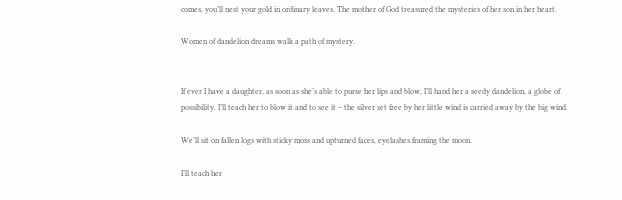comes, you’ll nest your gold in ordinary leaves. The mother of God treasured the mysteries of her son in her heart.

Women of dandelion dreams walk a path of mystery.


If ever I have a daughter, as soon as she’s able to purse her lips and blow, I’ll hand her a seedy dandelion, a globe of possibility. I’ll teach her to blow it and to see it – the silver set free by her little wind is carried away by the big wind.

We’ll sit on fallen logs with sticky moss and upturned faces, eyelashes framing the moon.

I’ll teach her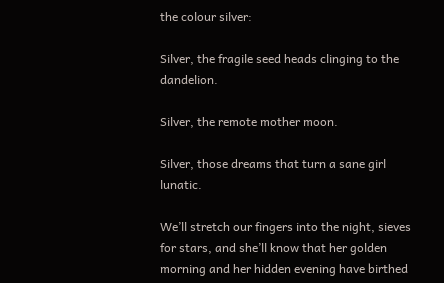the colour silver:

Silver, the fragile seed heads clinging to the dandelion.

Silver, the remote mother moon.

Silver, those dreams that turn a sane girl lunatic.

We’ll stretch our fingers into the night, sieves for stars, and she’ll know that her golden morning and her hidden evening have birthed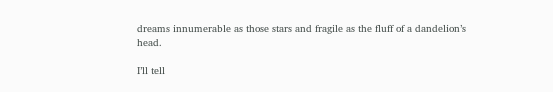dreams innumerable as those stars and fragile as the fluff of a dandelion’s head.

I’ll tell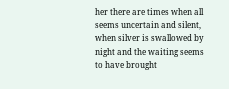her there are times when all seems uncertain and silent, when silver is swallowed by night and the waiting seems to have brought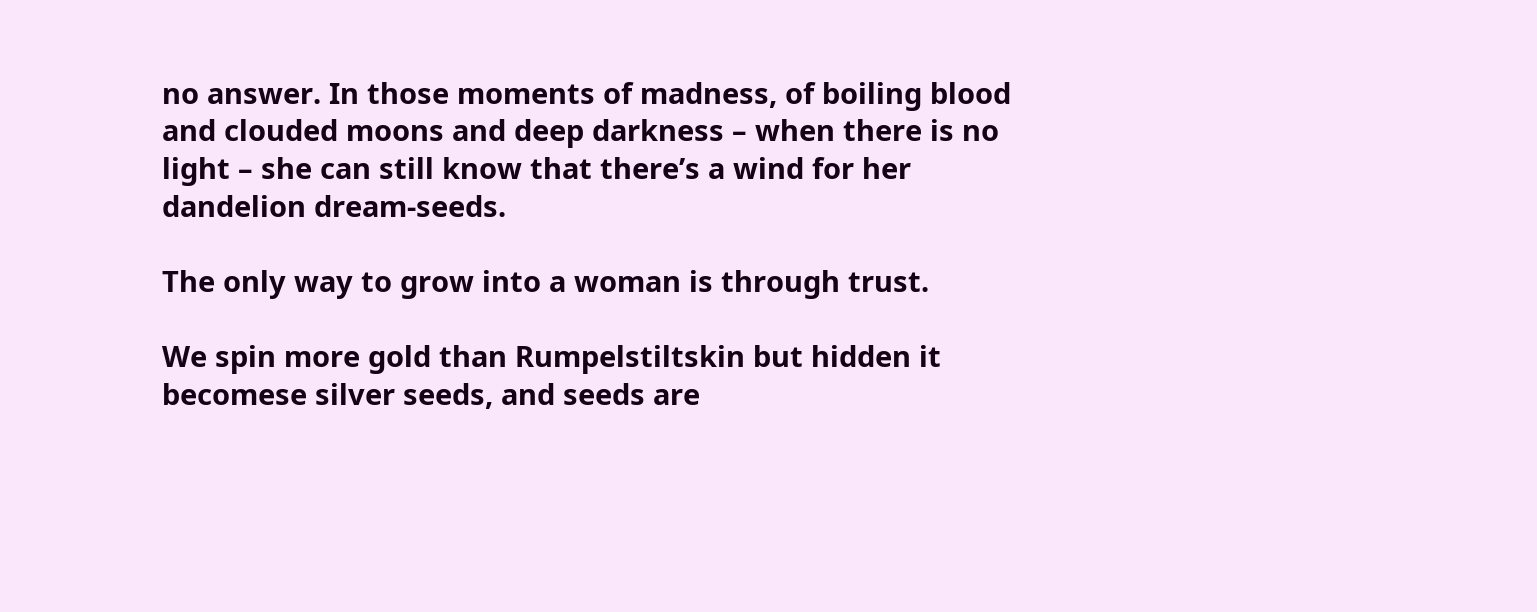no answer. In those moments of madness, of boiling blood and clouded moons and deep darkness – when there is no light – she can still know that there’s a wind for her dandelion dream-seeds.

The only way to grow into a woman is through trust.

We spin more gold than Rumpelstiltskin but hidden it becomese silver seeds, and seeds are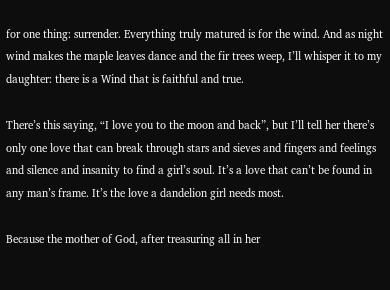for one thing: surrender. Everything truly matured is for the wind. And as night wind makes the maple leaves dance and the fir trees weep, I’ll whisper it to my daughter: there is a Wind that is faithful and true.

There’s this saying, “I love you to the moon and back”, but I’ll tell her there’s only one love that can break through stars and sieves and fingers and feelings and silence and insanity to find a girl’s soul. It’s a love that can’t be found in any man’s frame. It’s the love a dandelion girl needs most.

Because the mother of God, after treasuring all in her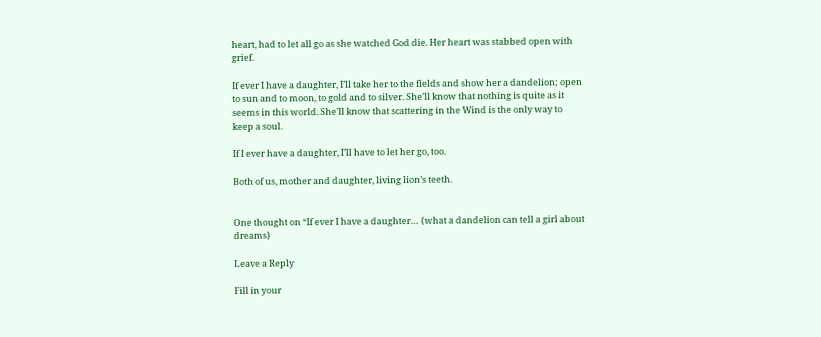heart, had to let all go as she watched God die. Her heart was stabbed open with grief.

If ever I have a daughter, I’ll take her to the fields and show her a dandelion; open to sun and to moon, to gold and to silver. She’ll know that nothing is quite as it seems in this world. She’ll know that scattering in the Wind is the only way to keep a soul.

If I ever have a daughter, I’ll have to let her go, too.

Both of us, mother and daughter, living lion’s teeth.


One thought on “If ever I have a daughter… {what a dandelion can tell a girl about dreams}

Leave a Reply

Fill in your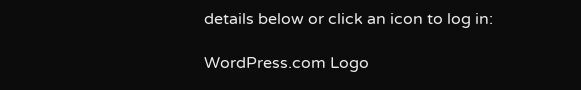details below or click an icon to log in:

WordPress.com Logo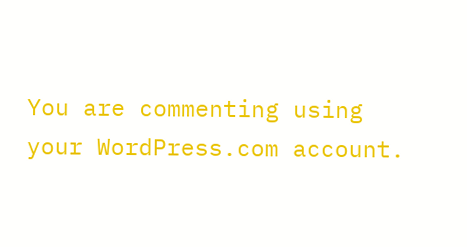You are commenting using your WordPress.com account.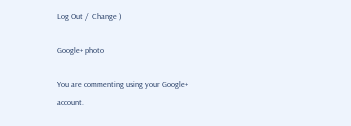Log Out /  Change )

Google+ photo

You are commenting using your Google+ account.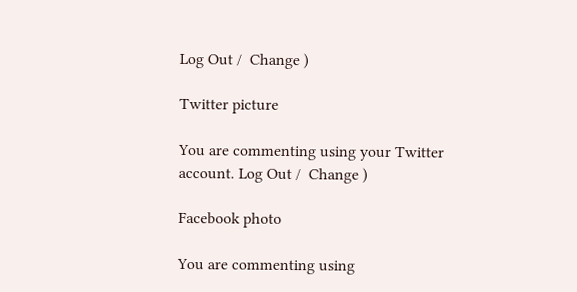Log Out /  Change )

Twitter picture

You are commenting using your Twitter account. Log Out /  Change )

Facebook photo

You are commenting using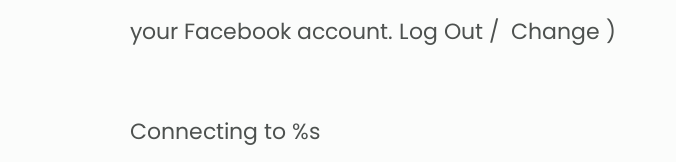your Facebook account. Log Out /  Change )


Connecting to %s